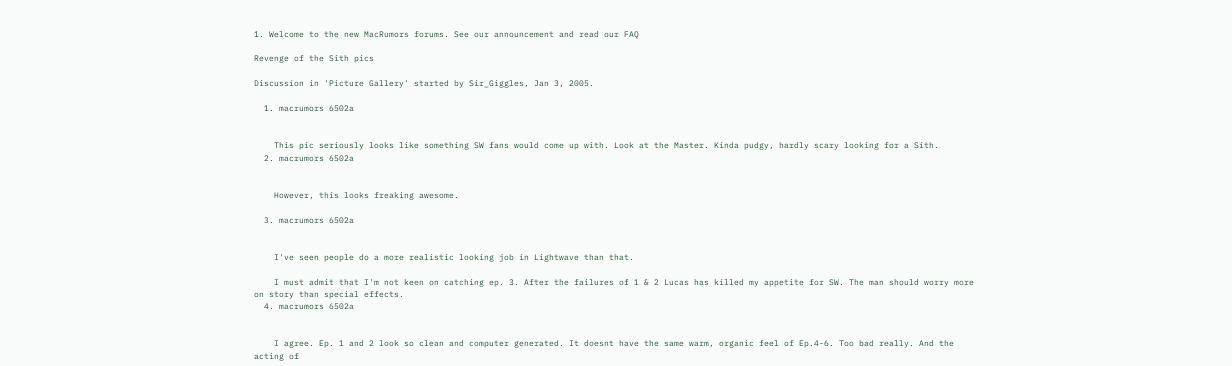1. Welcome to the new MacRumors forums. See our announcement and read our FAQ

Revenge of the Sith pics

Discussion in 'Picture Gallery' started by Sir_Giggles, Jan 3, 2005.

  1. macrumors 6502a


    This pic seriously looks like something SW fans would come up with. Look at the Master. Kinda pudgy, hardly scary looking for a Sith.
  2. macrumors 6502a


    However, this looks freaking awesome.

  3. macrumors 6502a


    I've seen people do a more realistic looking job in Lightwave than that.

    I must admit that I'm not keen on catching ep. 3. After the failures of 1 & 2 Lucas has killed my appetite for SW. The man should worry more on story than special effects.
  4. macrumors 6502a


    I agree. Ep. 1 and 2 look so clean and computer generated. It doesnt have the same warm, organic feel of Ep.4-6. Too bad really. And the acting of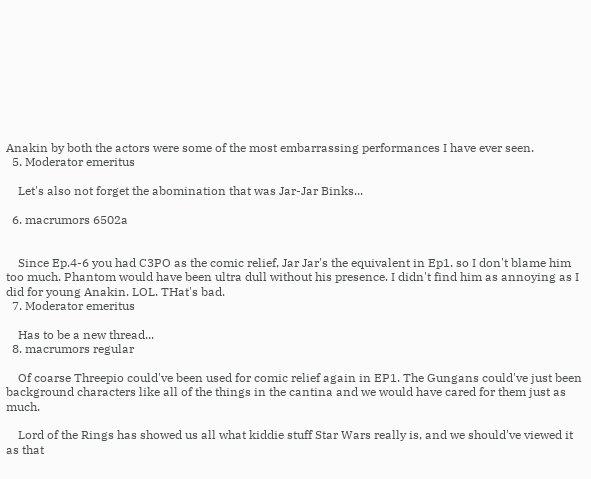Anakin by both the actors were some of the most embarrassing performances I have ever seen.
  5. Moderator emeritus

    Let's also not forget the abomination that was Jar-Jar Binks...

  6. macrumors 6502a


    Since Ep.4-6 you had C3PO as the comic relief, Jar Jar's the equivalent in Ep1. so I don't blame him too much. Phantom would have been ultra dull without his presence. I didn't find him as annoying as I did for young Anakin. LOL. THat's bad.
  7. Moderator emeritus

    Has to be a new thread...
  8. macrumors regular

    Of coarse Threepio could've been used for comic relief again in EP1. The Gungans could've just been background characters like all of the things in the cantina and we would have cared for them just as much.

    Lord of the Rings has showed us all what kiddie stuff Star Wars really is, and we should've viewed it as that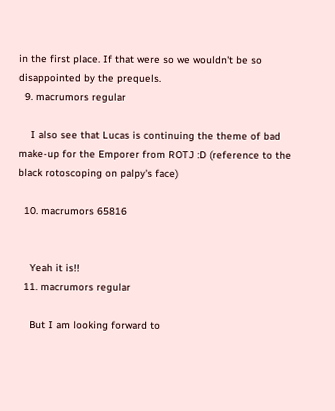in the first place. If that were so we wouldn't be so disappointed by the prequels.
  9. macrumors regular

    I also see that Lucas is continuing the theme of bad make-up for the Emporer from ROTJ :D (reference to the black rotoscoping on palpy's face)

  10. macrumors 65816


    Yeah it is!!
  11. macrumors regular

    But I am looking forward to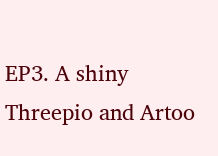EP3. A shiny Threepio and Artoo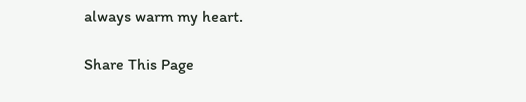always warm my heart.

Share This Page